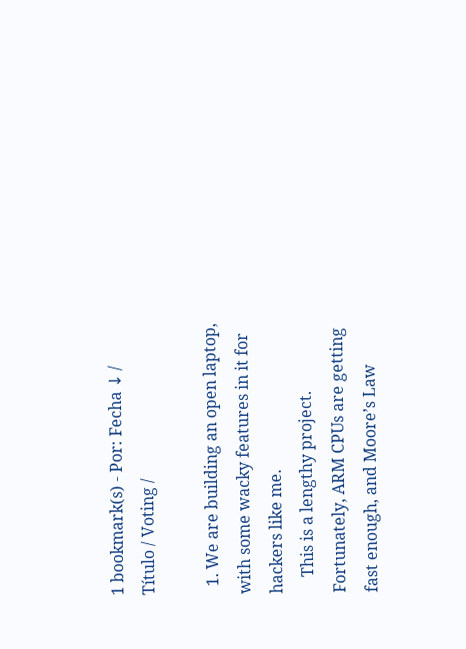1 bookmark(s) - Por: Fecha ↓ / Título / Voting /

  1. We are building an open laptop, with some wacky features in it for hackers like me.
    This is a lengthy project. Fortunately, ARM CPUs are getting fast enough, and Moore’s Law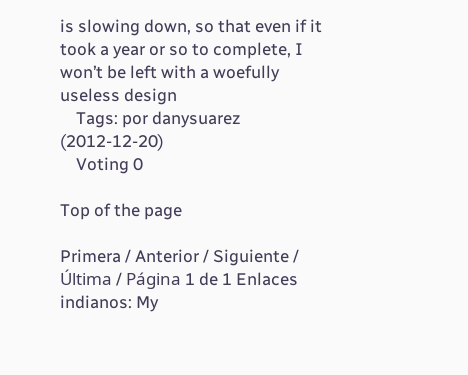is slowing down, so that even if it took a year or so to complete, I won’t be left with a woefully useless design
    Tags: por danysuarez (2012-12-20)
    Voting 0

Top of the page

Primera / Anterior / Siguiente / Última / Página 1 de 1 Enlaces indianos: My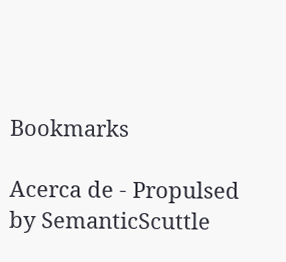Bookmarks

Acerca de - Propulsed by SemanticScuttle